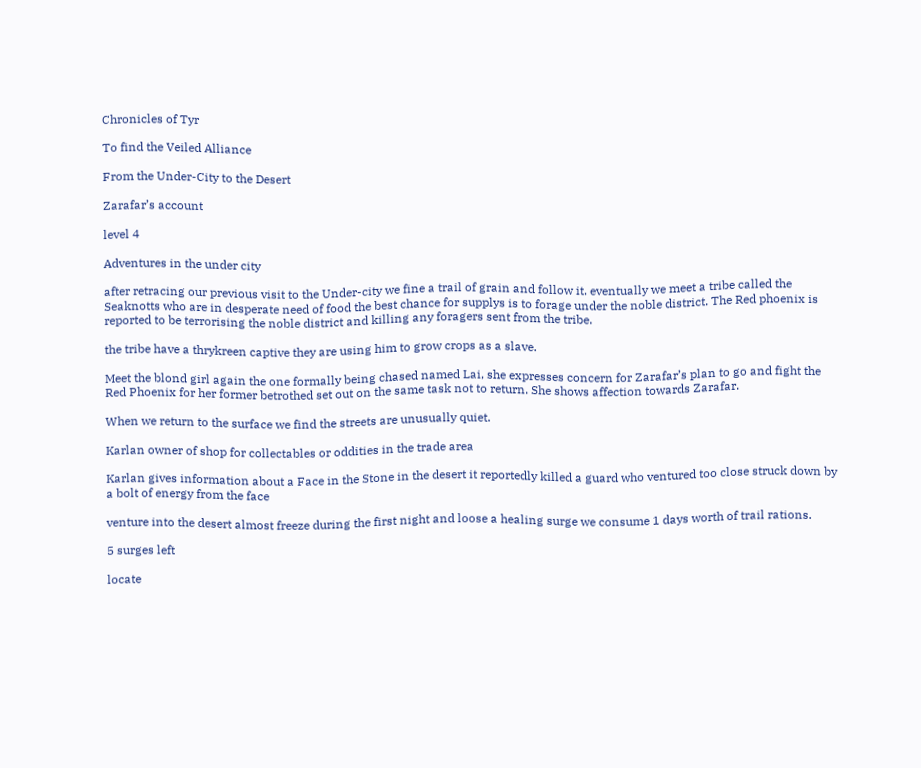Chronicles of Tyr

To find the Veiled Alliance

From the Under-City to the Desert

Zarafar’s account

level 4

Adventures in the under city

after retracing our previous visit to the Under-city we fine a trail of grain and follow it. eventually we meet a tribe called the Seaknotts who are in desperate need of food the best chance for supplys is to forage under the noble district. The Red phoenix is reported to be terrorising the noble district and killing any foragers sent from the tribe.

the tribe have a thrykreen captive they are using him to grow crops as a slave.

Meet the blond girl again the one formally being chased named Lai, she expresses concern for Zarafar’s plan to go and fight the Red Phoenix for her former betrothed set out on the same task not to return. She shows affection towards Zarafar.

When we return to the surface we find the streets are unusually quiet.

Karlan owner of shop for collectables or oddities in the trade area

Karlan gives information about a Face in the Stone in the desert it reportedly killed a guard who ventured too close struck down by a bolt of energy from the face

venture into the desert almost freeze during the first night and loose a healing surge we consume 1 days worth of trail rations.

5 surges left

locate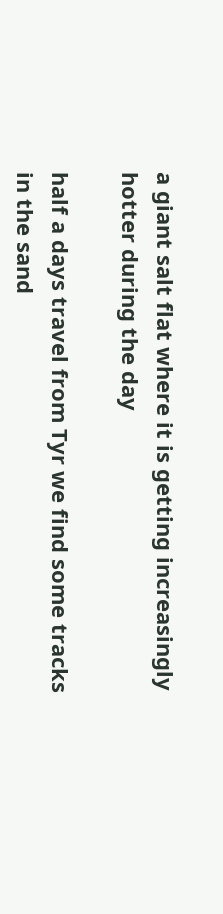a giant salt flat where it is getting increasingly hotter during the day

half a days travel from Tyr we find some tracks in the sand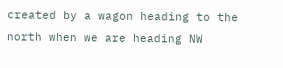created by a wagon heading to the north when we are heading NW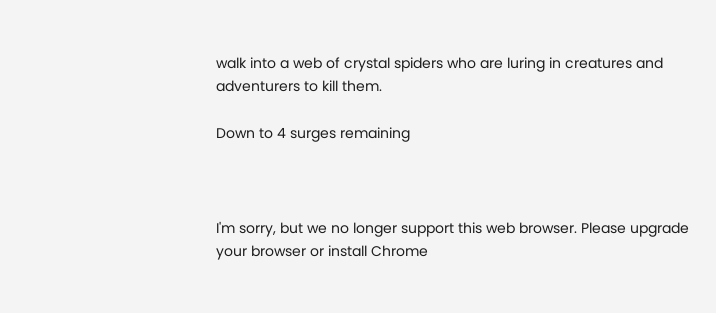walk into a web of crystal spiders who are luring in creatures and adventurers to kill them.

Down to 4 surges remaining



I'm sorry, but we no longer support this web browser. Please upgrade your browser or install Chrome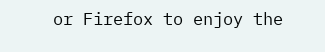or Firefox to enjoy the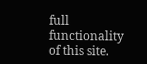full functionality of this site.